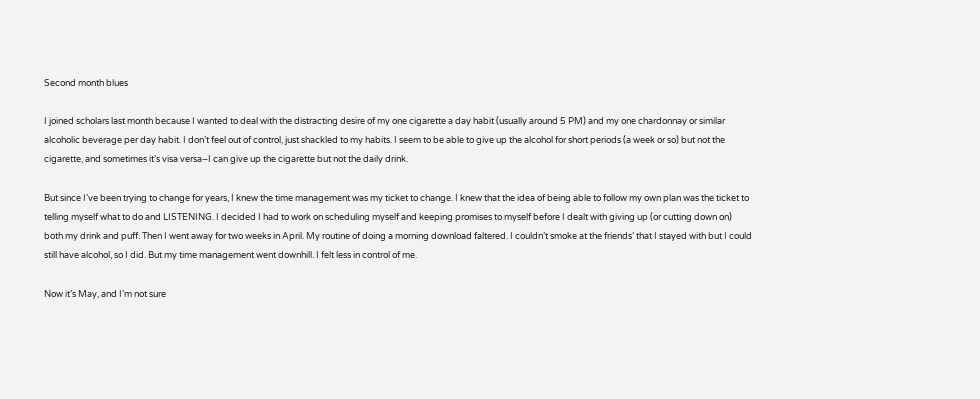Second month blues

I joined scholars last month because I wanted to deal with the distracting desire of my one cigarette a day habit (usually around 5 PM) and my one chardonnay or similar alcoholic beverage per day habit. I don’t feel out of control, just shackled to my habits. I seem to be able to give up the alcohol for short periods (a week or so) but not the cigarette, and sometimes it’s visa versa–I can give up the cigarette but not the daily drink.

But since I’ve been trying to change for years, I knew the time management was my ticket to change. I knew that the idea of being able to follow my own plan was the ticket to telling myself what to do and LISTENING. I decided I had to work on scheduling myself and keeping promises to myself before I dealt with giving up (or cutting down on) both my drink and puff. Then I went away for two weeks in April. My routine of doing a morning download faltered. I couldn’t smoke at the friends’ that I stayed with but I could still have alcohol, so I did. But my time management went downhill. I felt less in control of me.

Now it’s May, and I’m not sure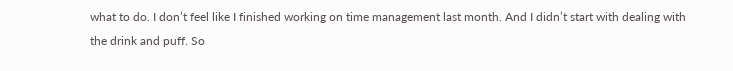what to do. I don’t feel like I finished working on time management last month. And I didn’t start with dealing with the drink and puff. So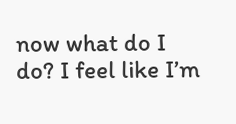now what do I do? I feel like I’m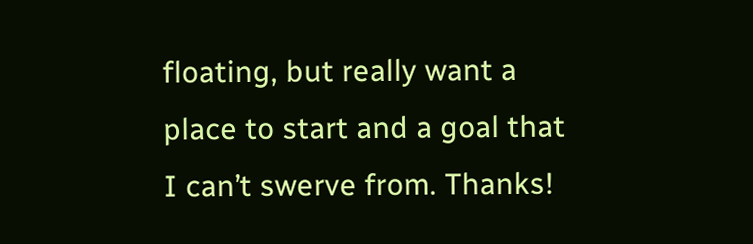floating, but really want a place to start and a goal that I can’t swerve from. Thanks!